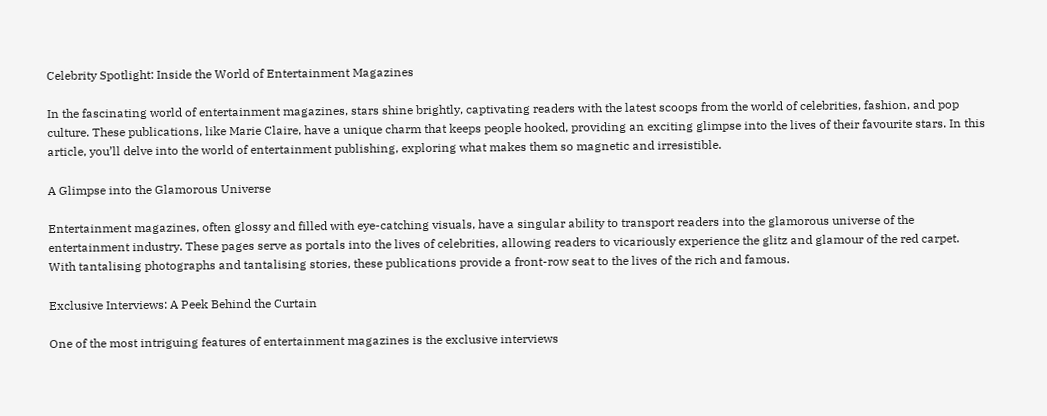Celebrity Spotlight: Inside the World of Entertainment Magazines

In the fascinating world of entertainment magazines, stars shine brightly, captivating readers with the latest scoops from the world of celebrities, fashion, and pop culture. These publications, like Marie Claire, have a unique charm that keeps people hooked, providing an exciting glimpse into the lives of their favourite stars. In this article, you’ll delve into the world of entertainment publishing, exploring what makes them so magnetic and irresistible.

A Glimpse into the Glamorous Universe

Entertainment magazines, often glossy and filled with eye-catching visuals, have a singular ability to transport readers into the glamorous universe of the entertainment industry. These pages serve as portals into the lives of celebrities, allowing readers to vicariously experience the glitz and glamour of the red carpet. With tantalising photographs and tantalising stories, these publications provide a front-row seat to the lives of the rich and famous.

Exclusive Interviews: A Peek Behind the Curtain

One of the most intriguing features of entertainment magazines is the exclusive interviews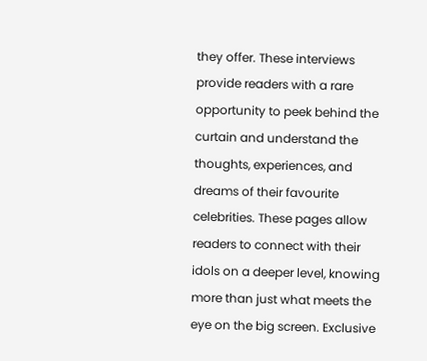they offer. These interviews provide readers with a rare opportunity to peek behind the curtain and understand the thoughts, experiences, and dreams of their favourite celebrities. These pages allow readers to connect with their idols on a deeper level, knowing more than just what meets the eye on the big screen. Exclusive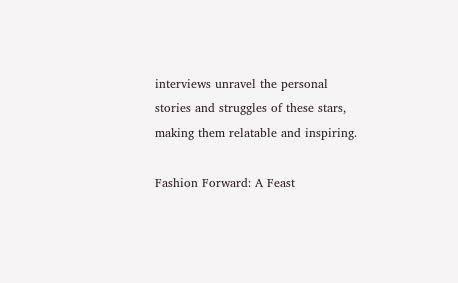interviews unravel the personal stories and struggles of these stars, making them relatable and inspiring.

Fashion Forward: A Feast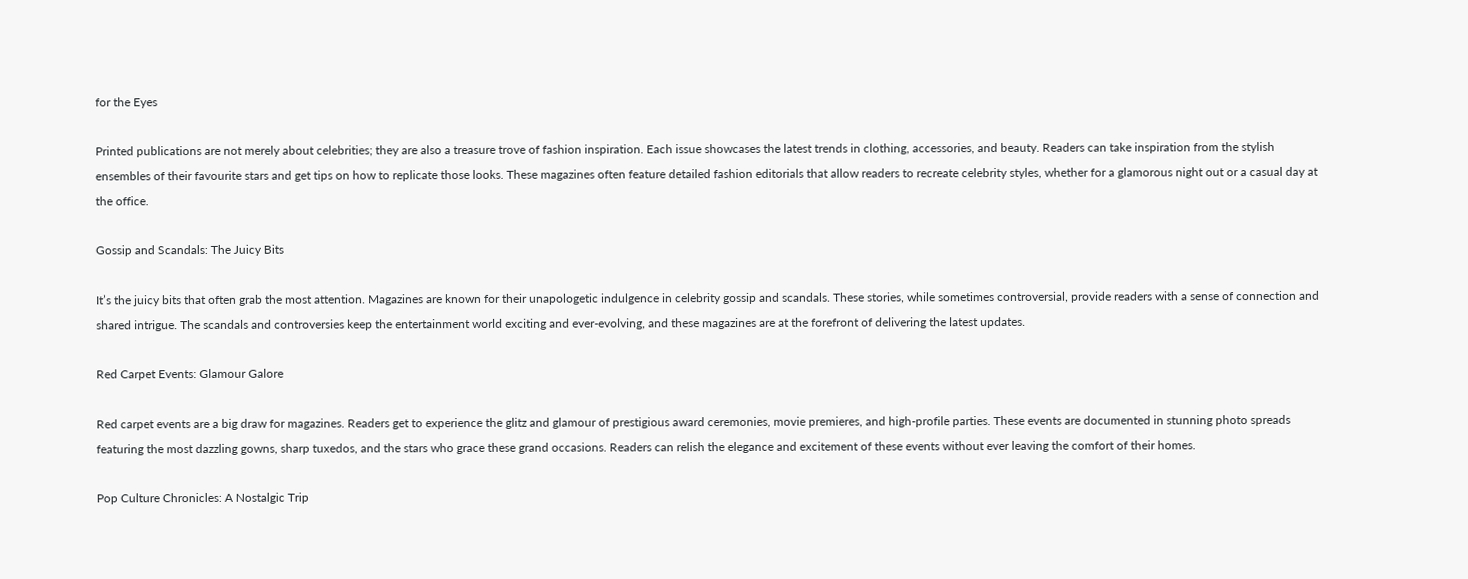for the Eyes

Printed publications are not merely about celebrities; they are also a treasure trove of fashion inspiration. Each issue showcases the latest trends in clothing, accessories, and beauty. Readers can take inspiration from the stylish ensembles of their favourite stars and get tips on how to replicate those looks. These magazines often feature detailed fashion editorials that allow readers to recreate celebrity styles, whether for a glamorous night out or a casual day at the office.

Gossip and Scandals: The Juicy Bits

It’s the juicy bits that often grab the most attention. Magazines are known for their unapologetic indulgence in celebrity gossip and scandals. These stories, while sometimes controversial, provide readers with a sense of connection and shared intrigue. The scandals and controversies keep the entertainment world exciting and ever-evolving, and these magazines are at the forefront of delivering the latest updates.

Red Carpet Events: Glamour Galore

Red carpet events are a big draw for magazines. Readers get to experience the glitz and glamour of prestigious award ceremonies, movie premieres, and high-profile parties. These events are documented in stunning photo spreads featuring the most dazzling gowns, sharp tuxedos, and the stars who grace these grand occasions. Readers can relish the elegance and excitement of these events without ever leaving the comfort of their homes.

Pop Culture Chronicles: A Nostalgic Trip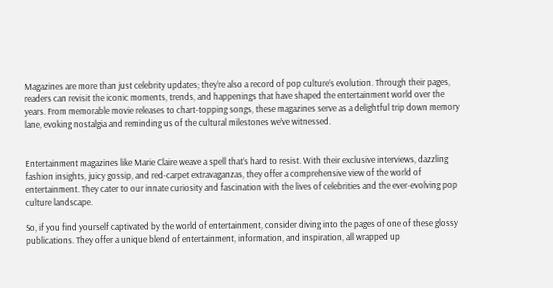Magazines are more than just celebrity updates; they’re also a record of pop culture’s evolution. Through their pages, readers can revisit the iconic moments, trends, and happenings that have shaped the entertainment world over the years. From memorable movie releases to chart-topping songs, these magazines serve as a delightful trip down memory lane, evoking nostalgia and reminding us of the cultural milestones we’ve witnessed.


Entertainment magazines like Marie Claire weave a spell that’s hard to resist. With their exclusive interviews, dazzling fashion insights, juicy gossip, and red-carpet extravaganzas, they offer a comprehensive view of the world of entertainment. They cater to our innate curiosity and fascination with the lives of celebrities and the ever-evolving pop culture landscape.

So, if you find yourself captivated by the world of entertainment, consider diving into the pages of one of these glossy publications. They offer a unique blend of entertainment, information, and inspiration, all wrapped up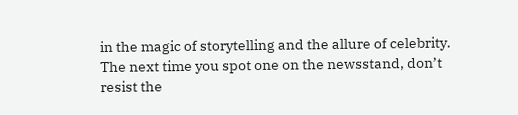in the magic of storytelling and the allure of celebrity. The next time you spot one on the newsstand, don’t resist the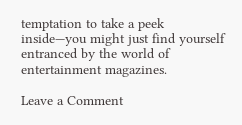temptation to take a peek inside—you might just find yourself entranced by the world of entertainment magazines.

Leave a Comment